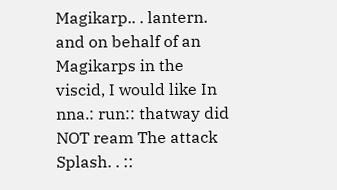Magikarp.. . lantern. and on behalf of an Magikarps in the viscid, I would like In nna.: run:: thatway did NOT ream The attack Splash. . ::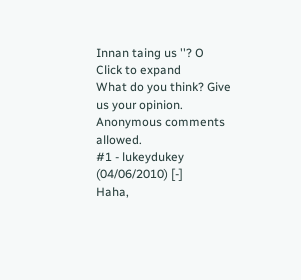Innan taing us ''? O
Click to expand
What do you think? Give us your opinion. Anonymous comments allowed.
#1 - lukeydukey (04/06/2010) [-]
Haha,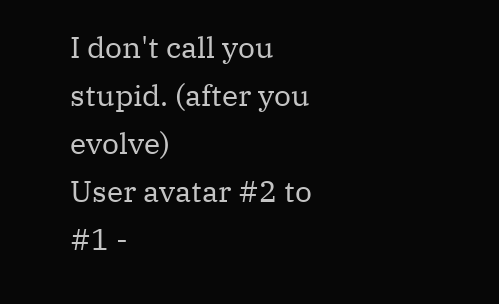I don't call you stupid. (after you evolve)
User avatar #2 to #1 -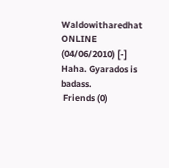Waldowitharedhat ONLINE (04/06/2010) [-]
Haha. Gyarados is badass.
 Friends (0)